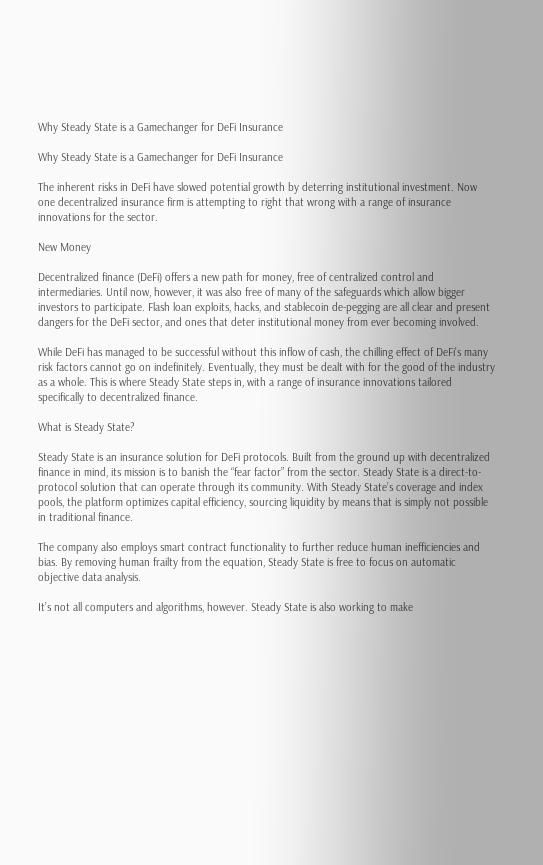Why Steady State is a Gamechanger for DeFi Insurance

Why Steady State is a Gamechanger for DeFi Insurance

The inherent risks in DeFi have slowed potential growth by deterring institutional investment. Now one decentralized insurance firm is attempting to right that wrong with a range of insurance innovations for the sector.

New Money

Decentralized finance (DeFi) offers a new path for money, free of centralized control and intermediaries. Until now, however, it was also free of many of the safeguards which allow bigger investors to participate. Flash loan exploits, hacks, and stablecoin de-pegging are all clear and present dangers for the DeFi sector, and ones that deter institutional money from ever becoming involved.

While DeFi has managed to be successful without this inflow of cash, the chilling effect of DeFi’s many risk factors cannot go on indefinitely. Eventually, they must be dealt with for the good of the industry as a whole. This is where Steady State steps in, with a range of insurance innovations tailored specifically to decentralized finance.

What is Steady State?

Steady State is an insurance solution for DeFi protocols. Built from the ground up with decentralized finance in mind, its mission is to banish the “fear factor” from the sector. Steady State is a direct-to-protocol solution that can operate through its community. With Steady State’s coverage and index pools, the platform optimizes capital efficiency, sourcing liquidity by means that is simply not possible in traditional finance.

The company also employs smart contract functionality to further reduce human inefficiencies and bias. By removing human frailty from the equation, Steady State is free to focus on automatic objective data analysis.

It’s not all computers and algorithms, however. Steady State is also working to make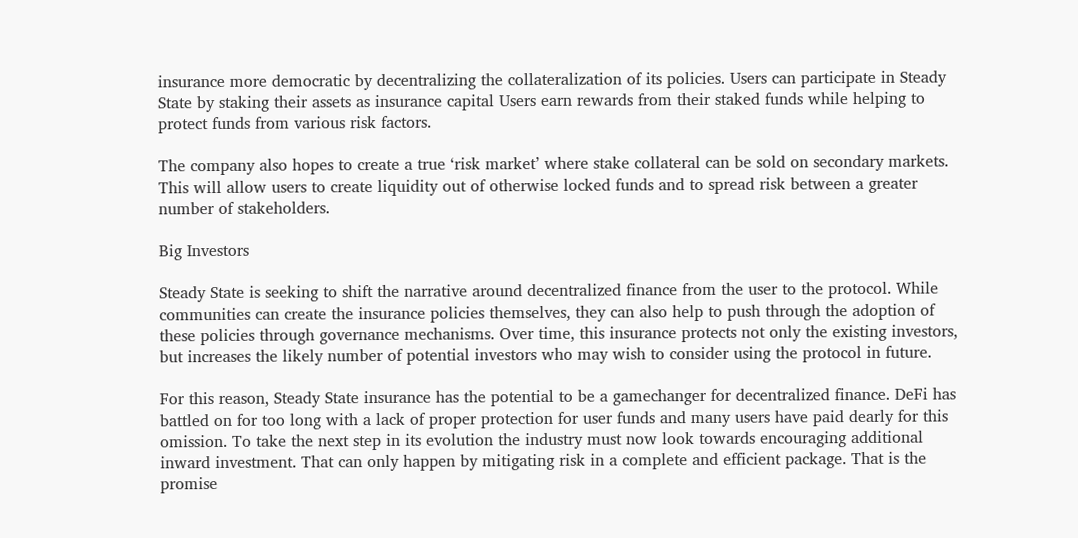insurance more democratic by decentralizing the collateralization of its policies. Users can participate in Steady State by staking their assets as insurance capital Users earn rewards from their staked funds while helping to protect funds from various risk factors.

The company also hopes to create a true ‘risk market’ where stake collateral can be sold on secondary markets. This will allow users to create liquidity out of otherwise locked funds and to spread risk between a greater number of stakeholders.

Big Investors

Steady State is seeking to shift the narrative around decentralized finance from the user to the protocol. While communities can create the insurance policies themselves, they can also help to push through the adoption of these policies through governance mechanisms. Over time, this insurance protects not only the existing investors, but increases the likely number of potential investors who may wish to consider using the protocol in future.

For this reason, Steady State insurance has the potential to be a gamechanger for decentralized finance. DeFi has battled on for too long with a lack of proper protection for user funds and many users have paid dearly for this omission. To take the next step in its evolution the industry must now look towards encouraging additional inward investment. That can only happen by mitigating risk in a complete and efficient package. That is the promise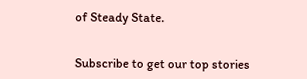of Steady State.


Subscribe to get our top stories